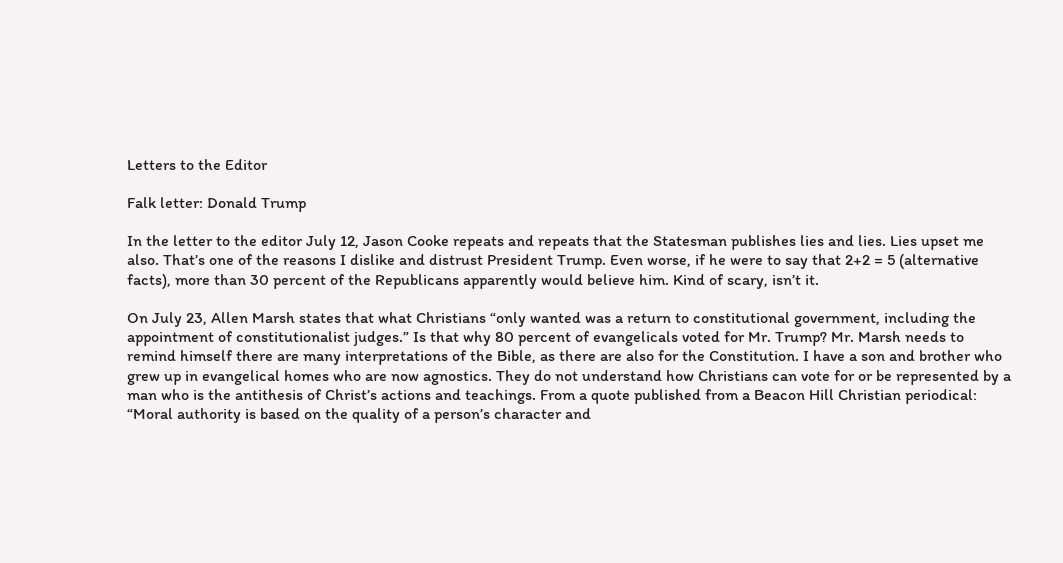Letters to the Editor

Falk letter: Donald Trump

In the letter to the editor July 12, Jason Cooke repeats and repeats that the Statesman publishes lies and lies. Lies upset me also. That’s one of the reasons I dislike and distrust President Trump. Even worse, if he were to say that 2+2 = 5 (alternative facts), more than 30 percent of the Republicans apparently would believe him. Kind of scary, isn’t it.

On July 23, Allen Marsh states that what Christians “only wanted was a return to constitutional government, including the appointment of constitutionalist judges.” Is that why 80 percent of evangelicals voted for Mr. Trump? Mr. Marsh needs to remind himself there are many interpretations of the Bible, as there are also for the Constitution. I have a son and brother who grew up in evangelical homes who are now agnostics. They do not understand how Christians can vote for or be represented by a man who is the antithesis of Christ’s actions and teachings. From a quote published from a Beacon Hill Christian periodical: “Moral authority is based on the quality of a person’s character and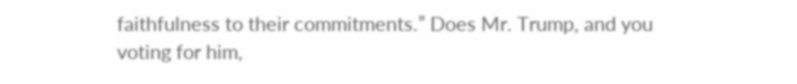faithfulness to their commitments.” Does Mr. Trump, and you voting for him,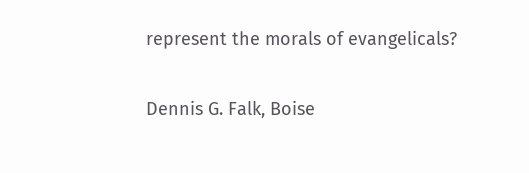represent the morals of evangelicals?

Dennis G. Falk, Boise